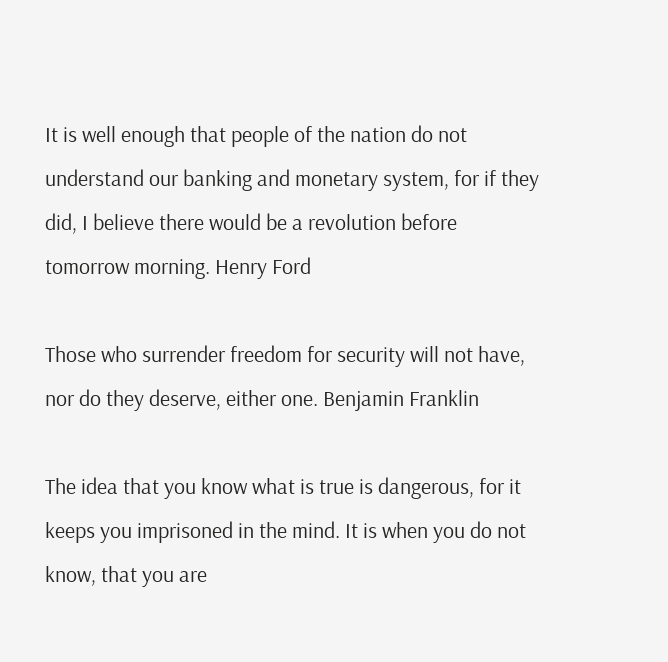It is well enough that people of the nation do not understand our banking and monetary system, for if they did, I believe there would be a revolution before tomorrow morning. Henry Ford

Those who surrender freedom for security will not have, nor do they deserve, either one. Benjamin Franklin

The idea that you know what is true is dangerous, for it keeps you imprisoned in the mind. It is when you do not know, that you are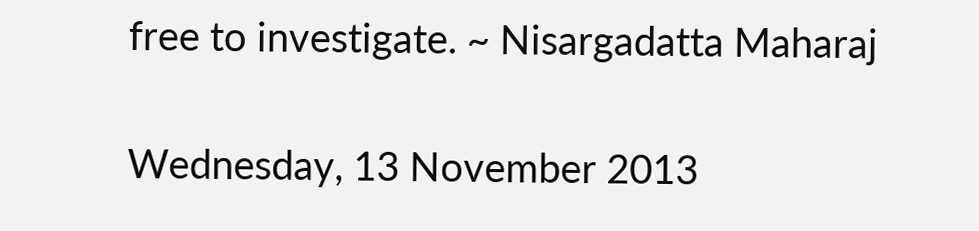free to investigate. ~ Nisargadatta Maharaj

Wednesday, 13 November 2013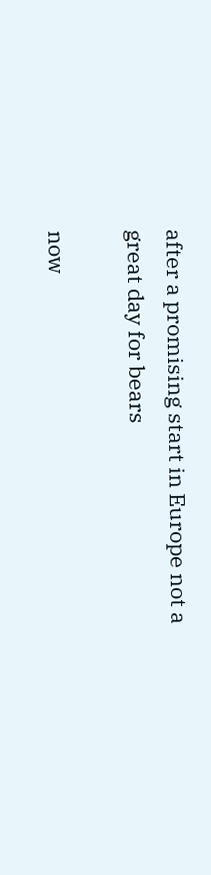after a promising start in Europe not a great day for bears

now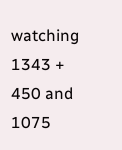watching 1343 + 450 and 1075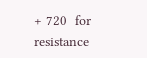+ 720  for resistance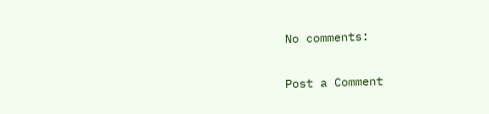No comments:

Post a Comment